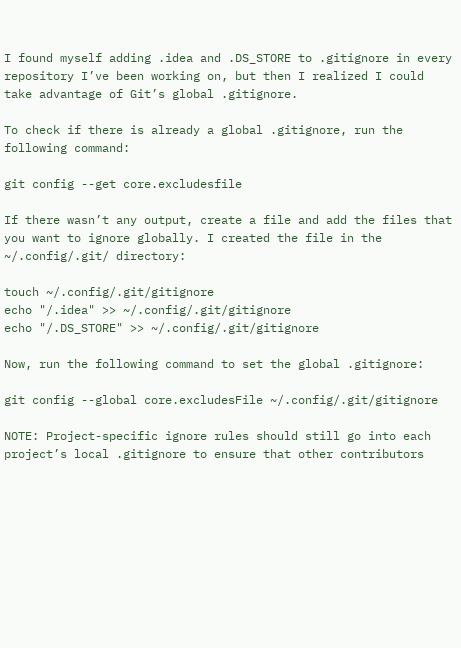I found myself adding .idea and .DS_STORE to .gitignore in every repository I’ve been working on, but then I realized I could take advantage of Git’s global .gitignore.

To check if there is already a global .gitignore, run the following command:

git config --get core.excludesfile

If there wasn’t any output, create a file and add the files that you want to ignore globally. I created the file in the ~/.config/.git/ directory:

touch ~/.config/.git/gitignore
echo "/.idea" >> ~/.config/.git/gitignore
echo "/.DS_STORE" >> ~/.config/.git/gitignore

Now, run the following command to set the global .gitignore:

git config --global core.excludesFile ~/.config/.git/gitignore

NOTE: Project-specific ignore rules should still go into each project’s local .gitignore to ensure that other contributors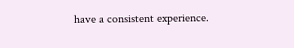have a consistent experience.